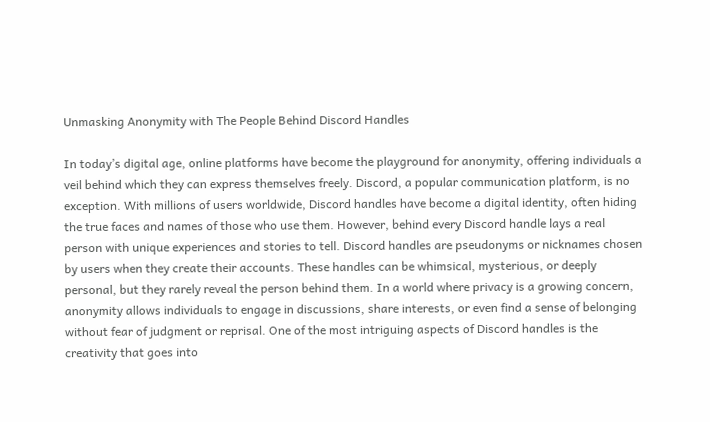Unmasking Anonymity with The People Behind Discord Handles

In today’s digital age, online platforms have become the playground for anonymity, offering individuals a veil behind which they can express themselves freely. Discord, a popular communication platform, is no exception. With millions of users worldwide, Discord handles have become a digital identity, often hiding the true faces and names of those who use them. However, behind every Discord handle lays a real person with unique experiences and stories to tell. Discord handles are pseudonyms or nicknames chosen by users when they create their accounts. These handles can be whimsical, mysterious, or deeply personal, but they rarely reveal the person behind them. In a world where privacy is a growing concern, anonymity allows individuals to engage in discussions, share interests, or even find a sense of belonging without fear of judgment or reprisal. One of the most intriguing aspects of Discord handles is the creativity that goes into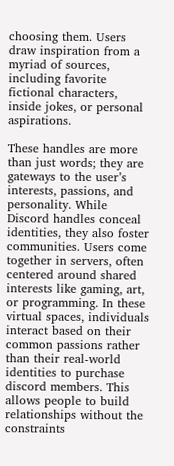choosing them. Users draw inspiration from a myriad of sources, including favorite fictional characters, inside jokes, or personal aspirations.

These handles are more than just words; they are gateways to the user’s interests, passions, and personality. While Discord handles conceal identities, they also foster communities. Users come together in servers, often centered around shared interests like gaming, art, or programming. In these virtual spaces, individuals interact based on their common passions rather than their real-world identities to purchase discord members. This allows people to build relationships without the constraints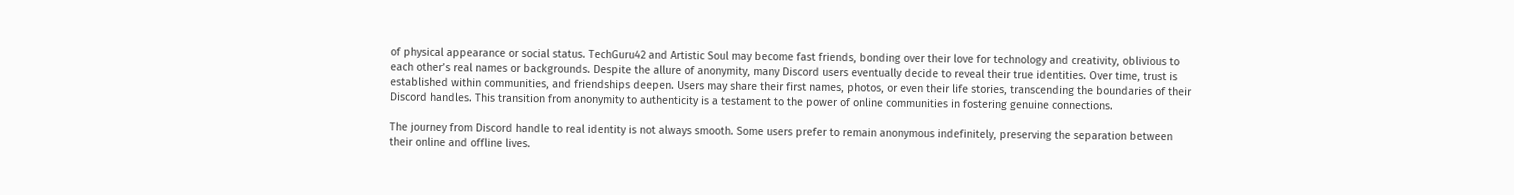of physical appearance or social status. TechGuru42 and Artistic Soul may become fast friends, bonding over their love for technology and creativity, oblivious to each other’s real names or backgrounds. Despite the allure of anonymity, many Discord users eventually decide to reveal their true identities. Over time, trust is established within communities, and friendships deepen. Users may share their first names, photos, or even their life stories, transcending the boundaries of their Discord handles. This transition from anonymity to authenticity is a testament to the power of online communities in fostering genuine connections.

The journey from Discord handle to real identity is not always smooth. Some users prefer to remain anonymous indefinitely, preserving the separation between their online and offline lives.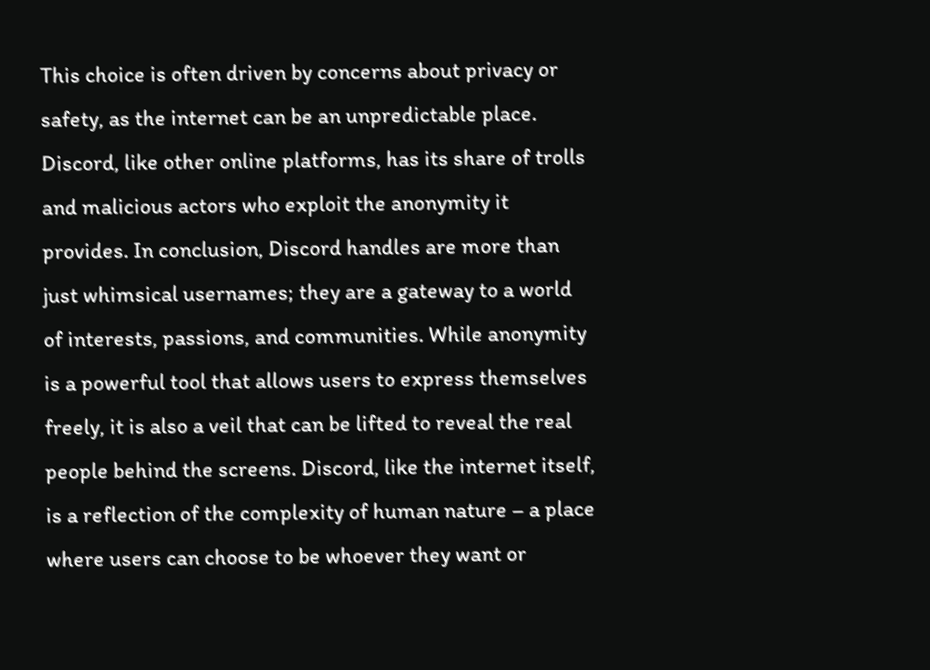This choice is often driven by concerns about privacy or safety, as the internet can be an unpredictable place. Discord, like other online platforms, has its share of trolls and malicious actors who exploit the anonymity it provides. In conclusion, Discord handles are more than just whimsical usernames; they are a gateway to a world of interests, passions, and communities. While anonymity is a powerful tool that allows users to express themselves freely, it is also a veil that can be lifted to reveal the real people behind the screens. Discord, like the internet itself, is a reflection of the complexity of human nature – a place where users can choose to be whoever they want or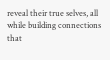reveal their true selves, all while building connections that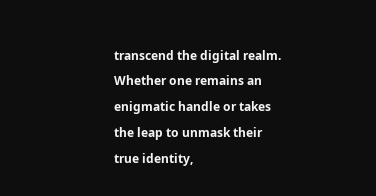transcend the digital realm. Whether one remains an enigmatic handle or takes the leap to unmask their true identity,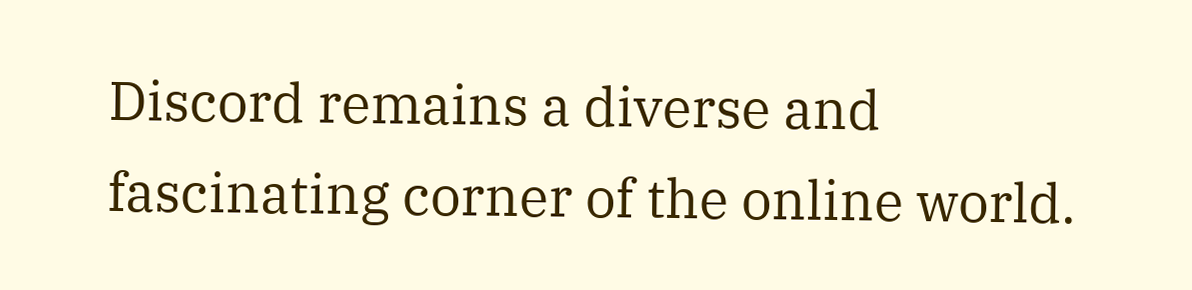Discord remains a diverse and fascinating corner of the online world.